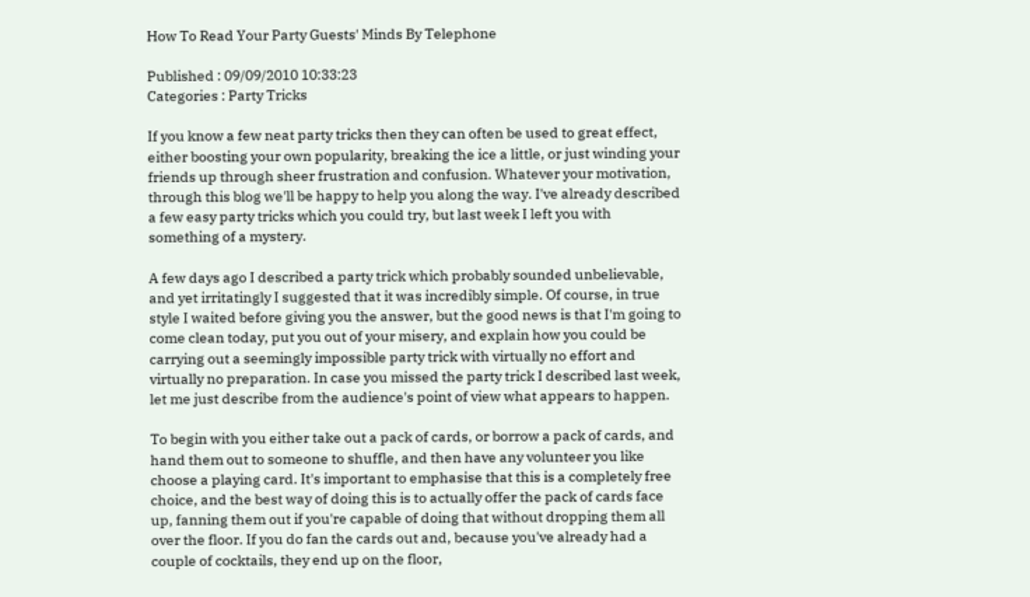How To Read Your Party Guests' Minds By Telephone

Published : 09/09/2010 10:33:23
Categories : Party Tricks

If you know a few neat party tricks then they can often be used to great effect, either boosting your own popularity, breaking the ice a little, or just winding your friends up through sheer frustration and confusion. Whatever your motivation, through this blog we'll be happy to help you along the way. I've already described a few easy party tricks which you could try, but last week I left you with something of a mystery.

A few days ago I described a party trick which probably sounded unbelievable, and yet irritatingly I suggested that it was incredibly simple. Of course, in true style I waited before giving you the answer, but the good news is that I'm going to come clean today, put you out of your misery, and explain how you could be carrying out a seemingly impossible party trick with virtually no effort and virtually no preparation. In case you missed the party trick I described last week, let me just describe from the audience's point of view what appears to happen.

To begin with you either take out a pack of cards, or borrow a pack of cards, and hand them out to someone to shuffle, and then have any volunteer you like choose a playing card. It's important to emphasise that this is a completely free choice, and the best way of doing this is to actually offer the pack of cards face up, fanning them out if you're capable of doing that without dropping them all over the floor. If you do fan the cards out and, because you've already had a couple of cocktails, they end up on the floor,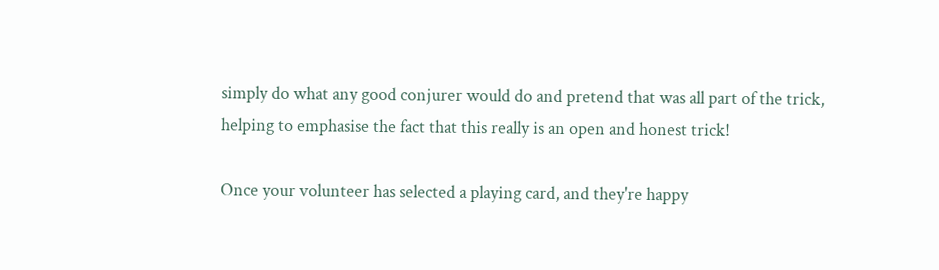simply do what any good conjurer would do and pretend that was all part of the trick, helping to emphasise the fact that this really is an open and honest trick!

Once your volunteer has selected a playing card, and they're happy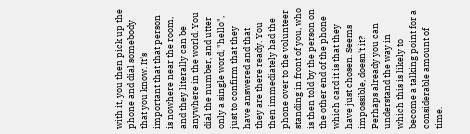with it, you then pick up the phone and dial somebody that you know. It's important that that person is nowhere near the room, and they literally can be anywhere in the world. You dial the number, and utter only a single word, "hello", just to confirm that they have answered and that they are there ready. You then immediately had the phone over to the volunteer standing in front of you, who is then told by the person on the other end of the phone which card it is that they have just chosen. Seems impossible, doesn't it? Perhaps already you can understand the way in which this is likely to become a talking point for a considerable amount of time.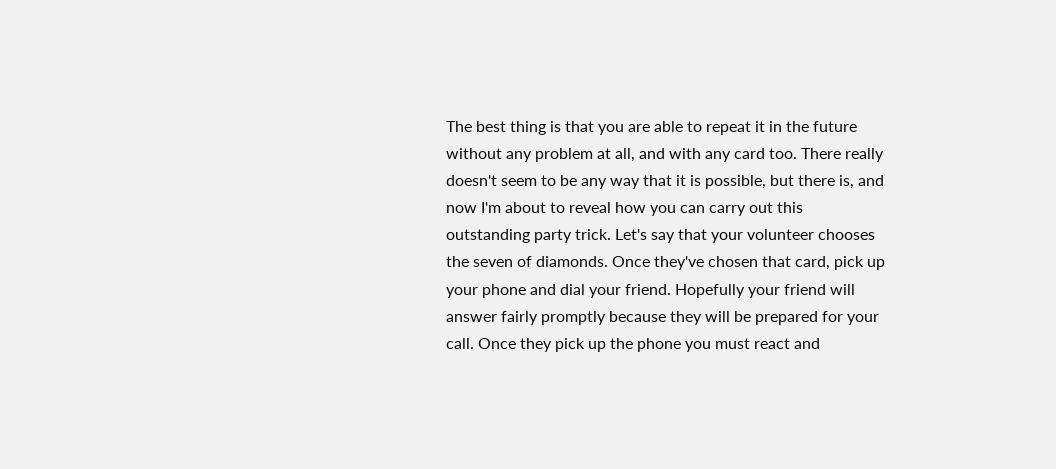The best thing is that you are able to repeat it in the future without any problem at all, and with any card too. There really doesn't seem to be any way that it is possible, but there is, and now I'm about to reveal how you can carry out this outstanding party trick. Let's say that your volunteer chooses the seven of diamonds. Once they've chosen that card, pick up your phone and dial your friend. Hopefully your friend will answer fairly promptly because they will be prepared for your call. Once they pick up the phone you must react and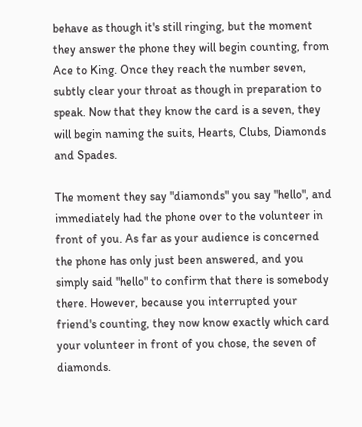behave as though it's still ringing, but the moment they answer the phone they will begin counting, from Ace to King. Once they reach the number seven, subtly clear your throat as though in preparation to speak. Now that they know the card is a seven, they will begin naming the suits, Hearts, Clubs, Diamonds and Spades.

The moment they say "diamonds" you say "hello", and immediately had the phone over to the volunteer in front of you. As far as your audience is concerned the phone has only just been answered, and you simply said "hello" to confirm that there is somebody there. However, because you interrupted your friend's counting, they now know exactly which card your volunteer in front of you chose, the seven of diamonds.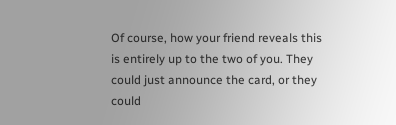Of course, how your friend reveals this is entirely up to the two of you. They could just announce the card, or they could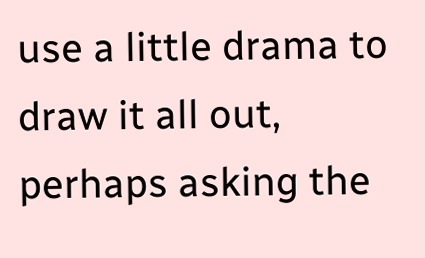use a little drama to draw it all out, perhaps asking the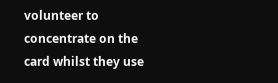volunteer to concentrate on the card whilst they use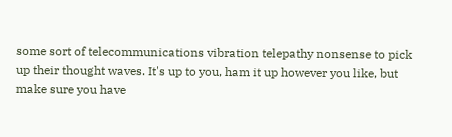some sort of telecommunications vibration telepathy nonsense to pick up their thought waves. It's up to you, ham it up however you like, but make sure you have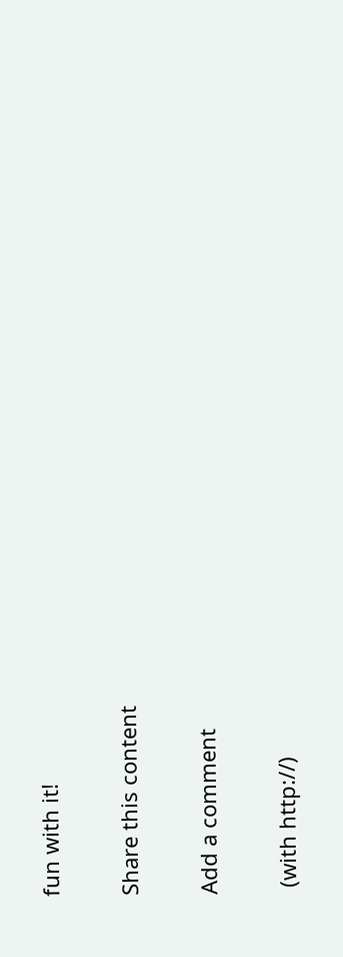fun with it!

Share this content

Add a comment

 (with http://)